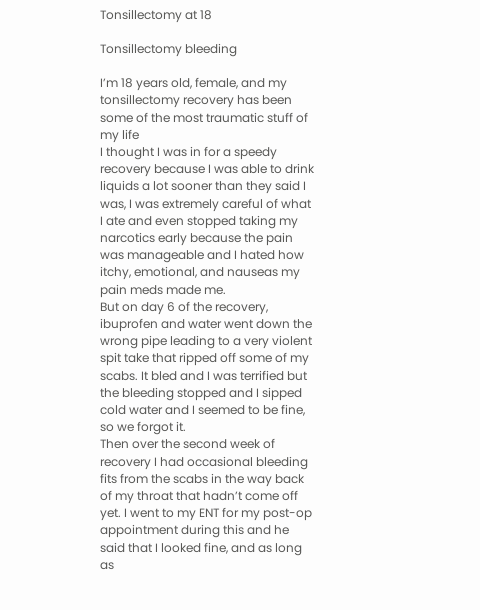Tonsillectomy at 18

Tonsillectomy bleeding

I’m 18 years old, female, and my tonsillectomy recovery has been some of the most traumatic stuff of my life
I thought I was in for a speedy recovery because I was able to drink liquids a lot sooner than they said I was, I was extremely careful of what I ate and even stopped taking my narcotics early because the pain was manageable and I hated how itchy, emotional, and nauseas my pain meds made me.
But on day 6 of the recovery, ibuprofen and water went down the wrong pipe leading to a very violent spit take that ripped off some of my scabs. It bled and I was terrified but the bleeding stopped and I sipped cold water and I seemed to be fine, so we forgot it.
Then over the second week of recovery I had occasional bleeding fits from the scabs in the way back of my throat that hadn’t come off yet. I went to my ENT for my post-op appointment during this and he said that I looked fine, and as long as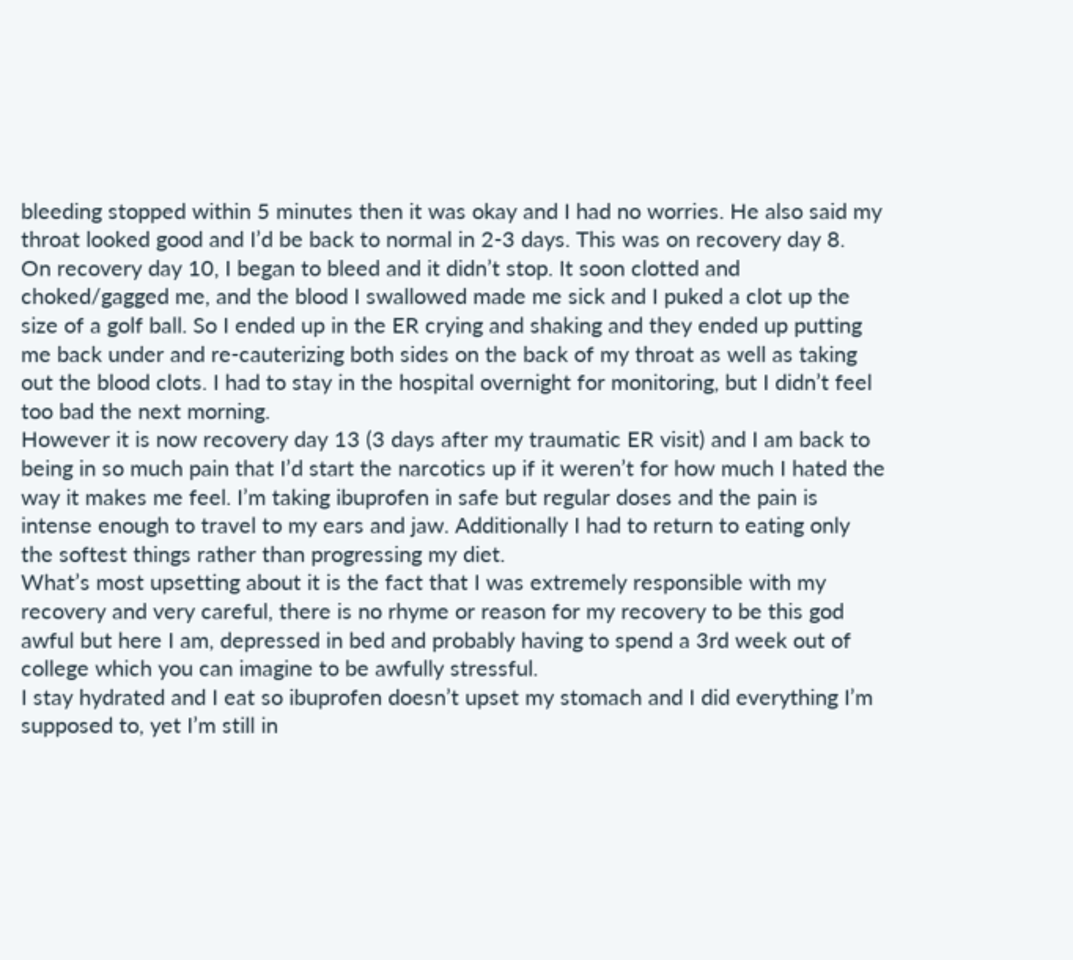bleeding stopped within 5 minutes then it was okay and I had no worries. He also said my throat looked good and I’d be back to normal in 2-3 days. This was on recovery day 8.
On recovery day 10, I began to bleed and it didn’t stop. It soon clotted and choked/gagged me, and the blood I swallowed made me sick and I puked a clot up the size of a golf ball. So I ended up in the ER crying and shaking and they ended up putting me back under and re-cauterizing both sides on the back of my throat as well as taking out the blood clots. I had to stay in the hospital overnight for monitoring, but I didn’t feel too bad the next morning.
However it is now recovery day 13 (3 days after my traumatic ER visit) and I am back to being in so much pain that I’d start the narcotics up if it weren’t for how much I hated the way it makes me feel. I’m taking ibuprofen in safe but regular doses and the pain is intense enough to travel to my ears and jaw. Additionally I had to return to eating only the softest things rather than progressing my diet.
What’s most upsetting about it is the fact that I was extremely responsible with my recovery and very careful, there is no rhyme or reason for my recovery to be this god awful but here I am, depressed in bed and probably having to spend a 3rd week out of college which you can imagine to be awfully stressful.
I stay hydrated and I eat so ibuprofen doesn’t upset my stomach and I did everything I’m supposed to, yet I’m still in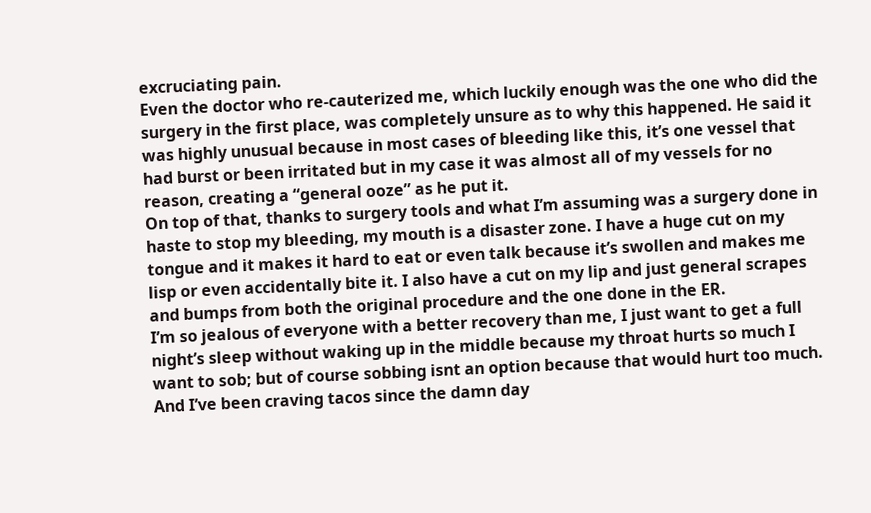excruciating pain.
Even the doctor who re-cauterized me, which luckily enough was the one who did the surgery in the first place, was completely unsure as to why this happened. He said it was highly unusual because in most cases of bleeding like this, it’s one vessel that had burst or been irritated but in my case it was almost all of my vessels for no reason, creating a “general ooze” as he put it.
On top of that, thanks to surgery tools and what I’m assuming was a surgery done in haste to stop my bleeding, my mouth is a disaster zone. I have a huge cut on my tongue and it makes it hard to eat or even talk because it’s swollen and makes me lisp or even accidentally bite it. I also have a cut on my lip and just general scrapes and bumps from both the original procedure and the one done in the ER.
I’m so jealous of everyone with a better recovery than me, I just want to get a full night’s sleep without waking up in the middle because my throat hurts so much I want to sob; but of course sobbing isnt an option because that would hurt too much.
And I’ve been craving tacos since the damn day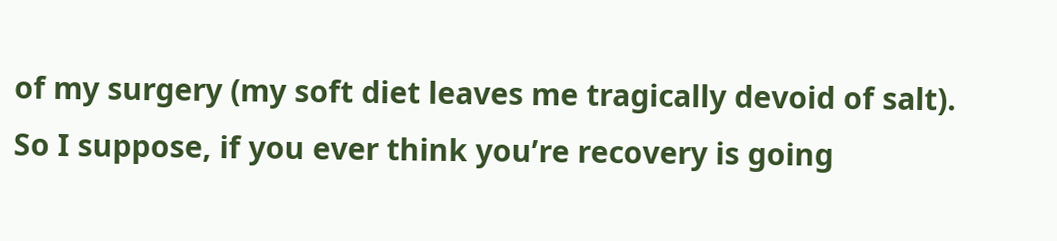of my surgery (my soft diet leaves me tragically devoid of salt).
So I suppose, if you ever think you’re recovery is going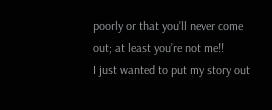poorly or that you’ll never come out; at least you’re not me!!
I just wanted to put my story out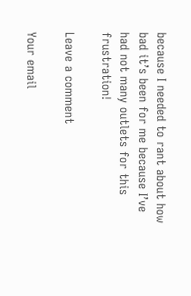because I needed to rant about how bad it’s been for me because I’ve had not many outlets for this frustration!

Leave a comment

Your email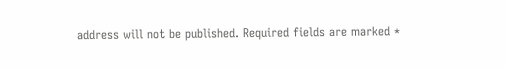address will not be published. Required fields are marked *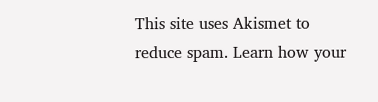This site uses Akismet to reduce spam. Learn how your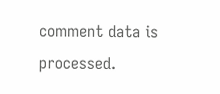comment data is processed.